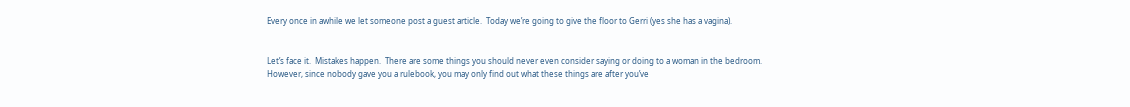Every once in awhile we let someone post a guest article.  Today we’re going to give the floor to Gerri (yes she has a vagina).


Let’s face it.  Mistakes happen.  There are some things you should never even consider saying or doing to a woman in the bedroom.  However, since nobody gave you a rulebook, you may only find out what these things are after you’ve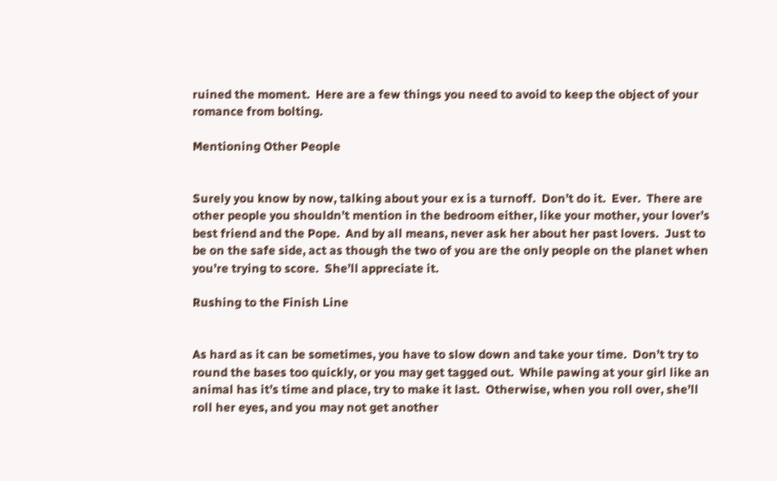ruined the moment.  Here are a few things you need to avoid to keep the object of your romance from bolting.

Mentioning Other People


Surely you know by now, talking about your ex is a turnoff.  Don’t do it.  Ever.  There are other people you shouldn’t mention in the bedroom either, like your mother, your lover’s best friend and the Pope.  And by all means, never ask her about her past lovers.  Just to be on the safe side, act as though the two of you are the only people on the planet when you’re trying to score.  She’ll appreciate it.

Rushing to the Finish Line


As hard as it can be sometimes, you have to slow down and take your time.  Don’t try to round the bases too quickly, or you may get tagged out.  While pawing at your girl like an animal has it’s time and place, try to make it last.  Otherwise, when you roll over, she’ll roll her eyes, and you may not get another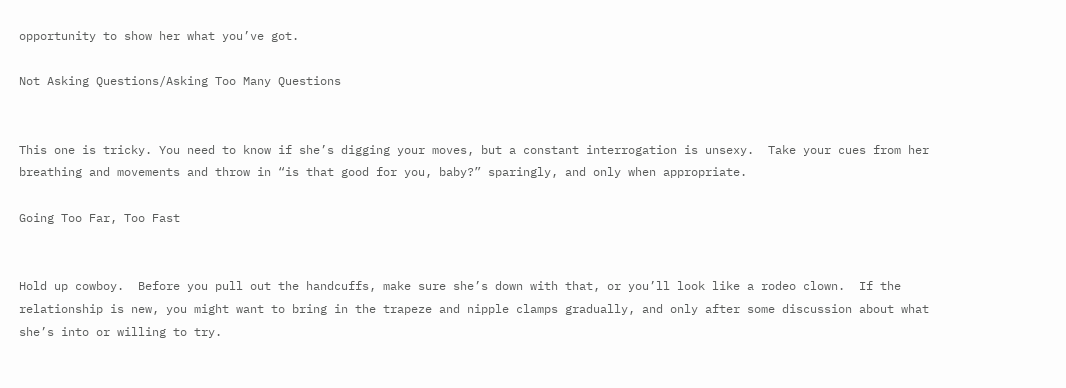opportunity to show her what you’ve got.

Not Asking Questions/Asking Too Many Questions


This one is tricky. You need to know if she’s digging your moves, but a constant interrogation is unsexy.  Take your cues from her breathing and movements and throw in “is that good for you, baby?” sparingly, and only when appropriate.

Going Too Far, Too Fast


Hold up cowboy.  Before you pull out the handcuffs, make sure she’s down with that, or you’ll look like a rodeo clown.  If the relationship is new, you might want to bring in the trapeze and nipple clamps gradually, and only after some discussion about what she’s into or willing to try.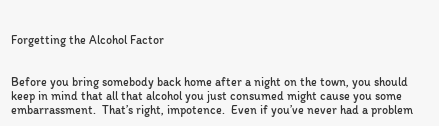Forgetting the Alcohol Factor


Before you bring somebody back home after a night on the town, you should keep in mind that all that alcohol you just consumed might cause you some embarrassment.  That’s right, impotence.  Even if you’ve never had a problem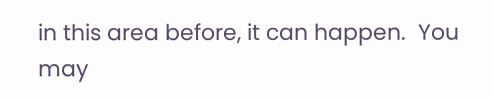in this area before, it can happen.  You may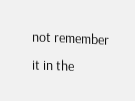not remember it in the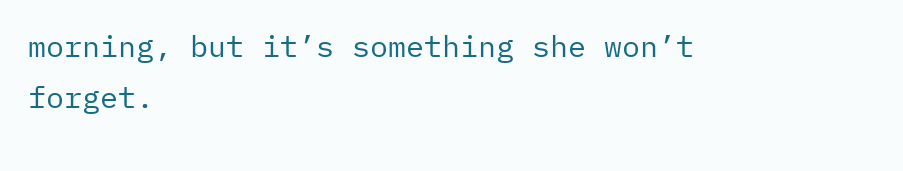morning, but it’s something she won’t forget.